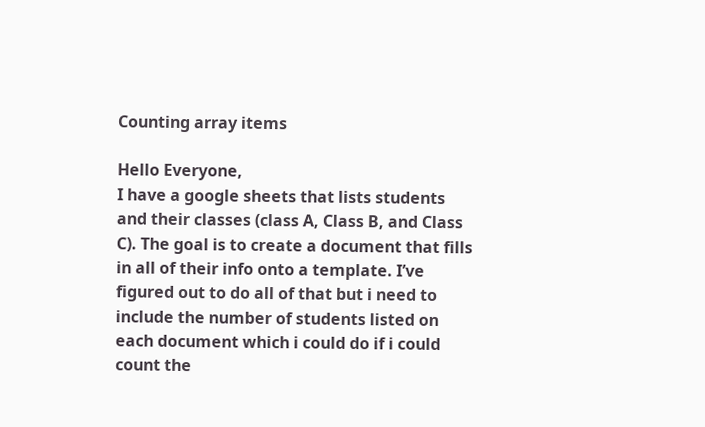Counting array items

Hello Everyone,
I have a google sheets that lists students and their classes (class A, Class B, and Class C). The goal is to create a document that fills in all of their info onto a template. I’ve figured out to do all of that but i need to include the number of students listed on each document which i could do if i could count the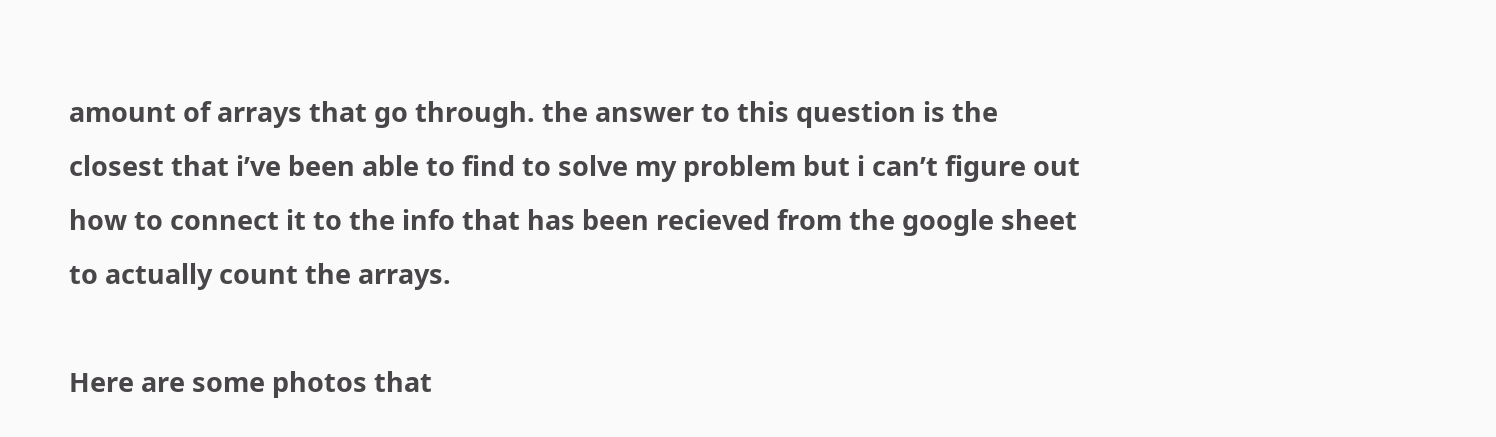amount of arrays that go through. the answer to this question is the closest that i’ve been able to find to solve my problem but i can’t figure out how to connect it to the info that has been recieved from the google sheet to actually count the arrays.

Here are some photos that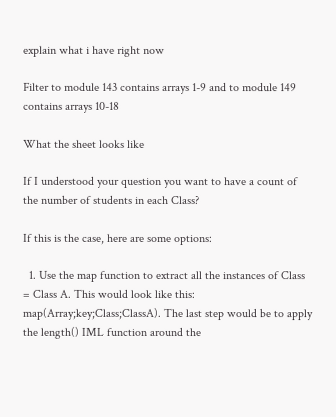explain what i have right now

Filter to module 143 contains arrays 1-9 and to module 149 contains arrays 10-18

What the sheet looks like

If I understood your question you want to have a count of the number of students in each Class?

If this is the case, here are some options:

  1. Use the map function to extract all the instances of Class = Class A. This would look like this: map(Array;key;Class;ClassA). The last step would be to apply the length() IML function around the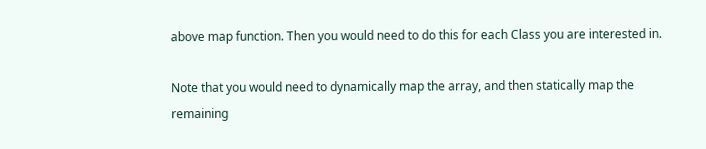above map function. Then you would need to do this for each Class you are interested in.

Note that you would need to dynamically map the array, and then statically map the remaining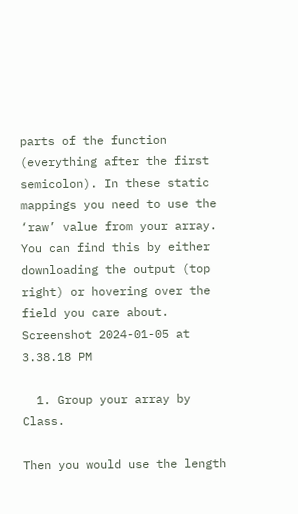parts of the function (everything after the first semicolon). In these static mappings you need to use the ‘raw’ value from your array. You can find this by either downloading the output (top right) or hovering over the field you care about.
Screenshot 2024-01-05 at 3.38.18 PM

  1. Group your array by Class.

Then you would use the length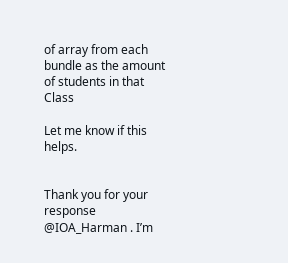of array from each bundle as the amount of students in that Class

Let me know if this helps.


Thank you for your response @IOA_Harman . I’m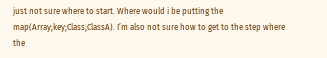just not sure where to start. Where would i be putting the map(Array;key;Class;ClassA). I’m also not sure how to get to the step where the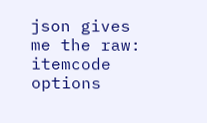json gives me the raw: itemcode options